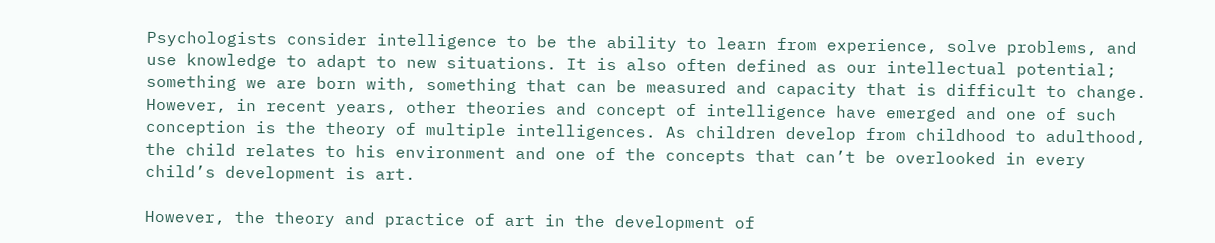Psychologists consider intelligence to be the ability to learn from experience, solve problems, and use knowledge to adapt to new situations. It is also often defined as our intellectual potential; something we are born with, something that can be measured and capacity that is difficult to change. However, in recent years, other theories and concept of intelligence have emerged and one of such conception is the theory of multiple intelligences. As children develop from childhood to adulthood, the child relates to his environment and one of the concepts that can’t be overlooked in every child’s development is art.

However, the theory and practice of art in the development of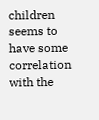children seems to have some correlation with the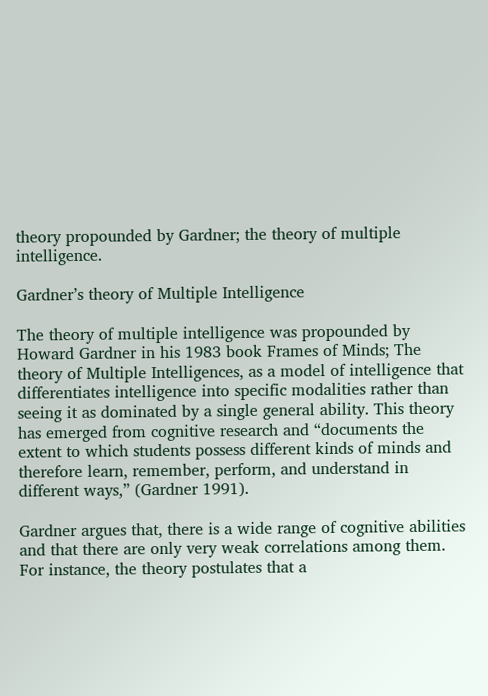theory propounded by Gardner; the theory of multiple intelligence.

Gardner’s theory of Multiple Intelligence

The theory of multiple intelligence was propounded by Howard Gardner in his 1983 book Frames of Minds; The theory of Multiple Intelligences, as a model of intelligence that differentiates intelligence into specific modalities rather than seeing it as dominated by a single general ability. This theory has emerged from cognitive research and “documents the extent to which students possess different kinds of minds and therefore learn, remember, perform, and understand in different ways,” (Gardner 1991).

Gardner argues that, there is a wide range of cognitive abilities and that there are only very weak correlations among them. For instance, the theory postulates that a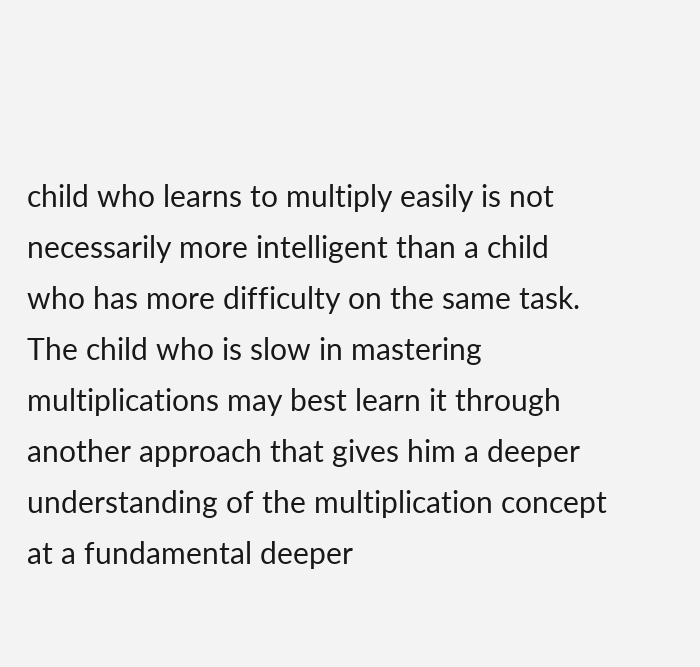child who learns to multiply easily is not necessarily more intelligent than a child who has more difficulty on the same task. The child who is slow in mastering multiplications may best learn it through another approach that gives him a deeper understanding of the multiplication concept at a fundamental deeper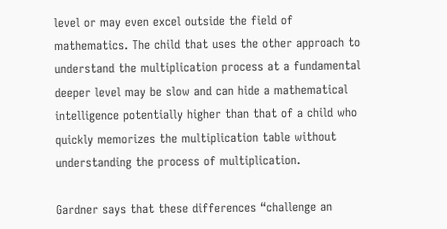level or may even excel outside the field of mathematics. The child that uses the other approach to understand the multiplication process at a fundamental deeper level may be slow and can hide a mathematical intelligence potentially higher than that of a child who quickly memorizes the multiplication table without understanding the process of multiplication.

Gardner says that these differences “challenge an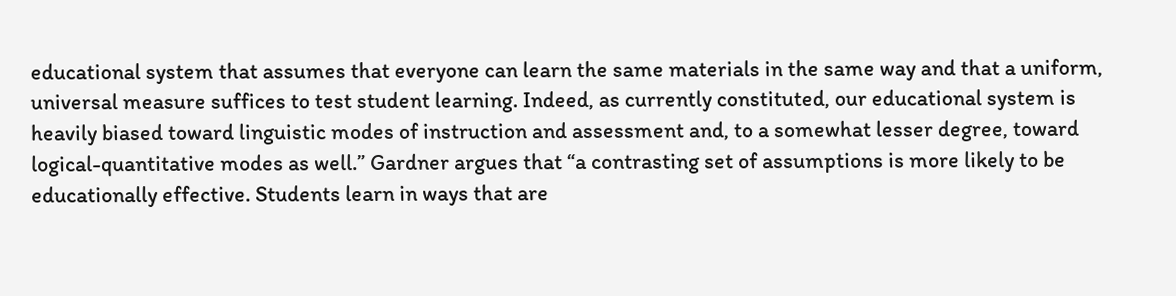educational system that assumes that everyone can learn the same materials in the same way and that a uniform, universal measure suffices to test student learning. Indeed, as currently constituted, our educational system is heavily biased toward linguistic modes of instruction and assessment and, to a somewhat lesser degree, toward logical-quantitative modes as well.” Gardner argues that “a contrasting set of assumptions is more likely to be educationally effective. Students learn in ways that are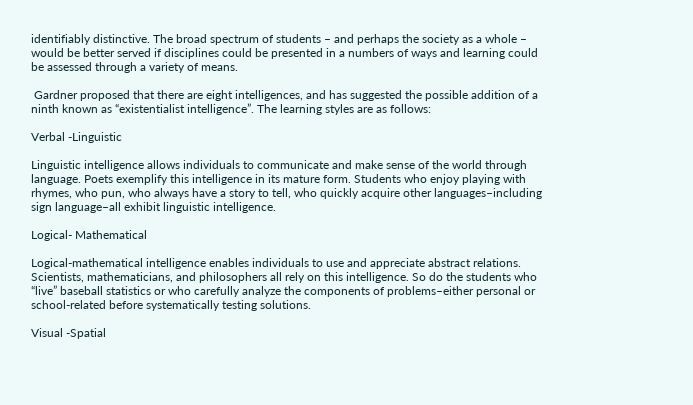identifiably distinctive. The broad spectrum of students – and perhaps the society as a whole – would be better served if disciplines could be presented in a numbers of ways and learning could be assessed through a variety of means.

 Gardner proposed that there are eight intelligences, and has suggested the possible addition of a ninth known as “existentialist intelligence”. The learning styles are as follows:

Verbal -Linguistic

Linguistic intelligence allows individuals to communicate and make sense of the world through language. Poets exemplify this intelligence in its mature form. Students who enjoy playing with rhymes, who pun, who always have a story to tell, who quickly acquire other languages–including sign language–all exhibit linguistic intelligence.

Logical- Mathematical

Logical-mathematical intelligence enables individuals to use and appreciate abstract relations. Scientists, mathematicians, and philosophers all rely on this intelligence. So do the students who “live” baseball statistics or who carefully analyze the components of problems–either personal or school-related before systematically testing solutions.

Visual -Spatial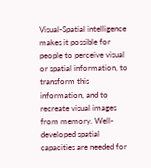Visual-Spatial intelligence makes it possible for people to perceive visual or spatial information, to transform this information, and to recreate visual images from memory. Well-developed spatial capacities are needed for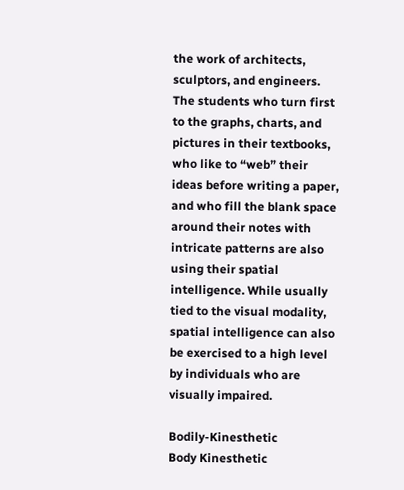the work of architects, sculptors, and engineers. The students who turn first to the graphs, charts, and pictures in their textbooks, who like to “web” their ideas before writing a paper, and who fill the blank space around their notes with intricate patterns are also using their spatial intelligence. While usually tied to the visual modality, spatial intelligence can also be exercised to a high level by individuals who are visually impaired.

Bodily-Kinesthetic                                                                                                                    Body Kinesthetic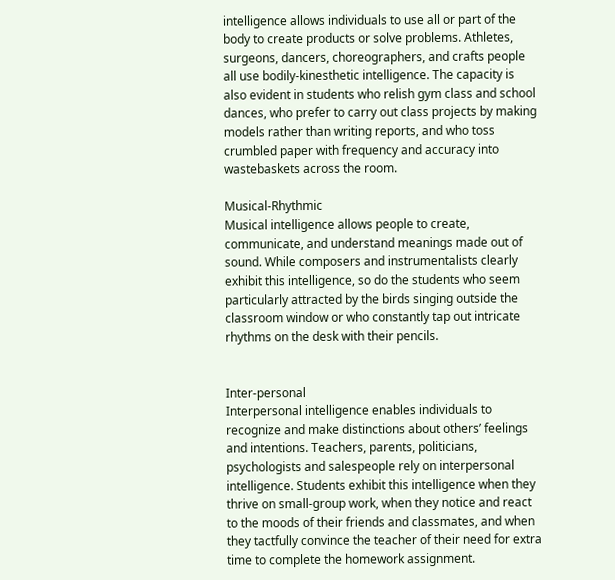intelligence allows individuals to use all or part of the body to create products or solve problems. Athletes, surgeons, dancers, choreographers, and crafts people all use bodily-kinesthetic intelligence. The capacity is also evident in students who relish gym class and school dances, who prefer to carry out class projects by making models rather than writing reports, and who toss crumbled paper with frequency and accuracy into wastebaskets across the room.

Musical-Rhythmic                                                                                                                Musical intelligence allows people to create, communicate, and understand meanings made out of sound. While composers and instrumentalists clearly exhibit this intelligence, so do the students who seem particularly attracted by the birds singing outside the classroom window or who constantly tap out intricate rhythms on the desk with their pencils.


Inter-personal                                                                                                                      Interpersonal intelligence enables individuals to recognize and make distinctions about others’ feelings and intentions. Teachers, parents, politicians, psychologists and salespeople rely on interpersonal intelligence. Students exhibit this intelligence when they thrive on small-group work, when they notice and react to the moods of their friends and classmates, and when they tactfully convince the teacher of their need for extra time to complete the homework assignment.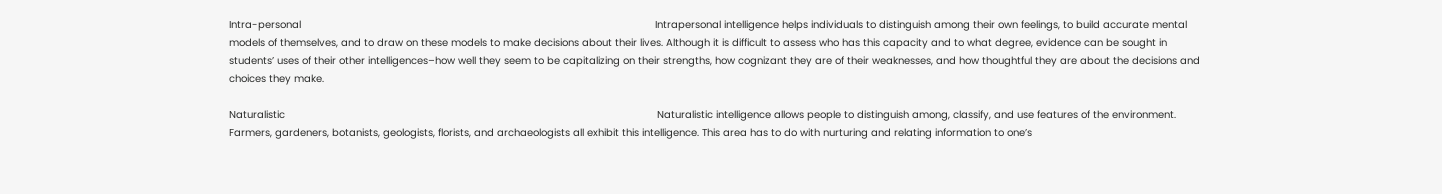Intra-personal                                                                                                                      Intrapersonal intelligence helps individuals to distinguish among their own feelings, to build accurate mental models of themselves, and to draw on these models to make decisions about their lives. Although it is difficult to assess who has this capacity and to what degree, evidence can be sought in students’ uses of their other intelligences–how well they seem to be capitalizing on their strengths, how cognizant they are of their weaknesses, and how thoughtful they are about the decisions and choices they make.

Naturalistic                                                                                                                            Naturalistic intelligence allows people to distinguish among, classify, and use features of the environment. Farmers, gardeners, botanists, geologists, florists, and archaeologists all exhibit this intelligence. This area has to do with nurturing and relating information to one’s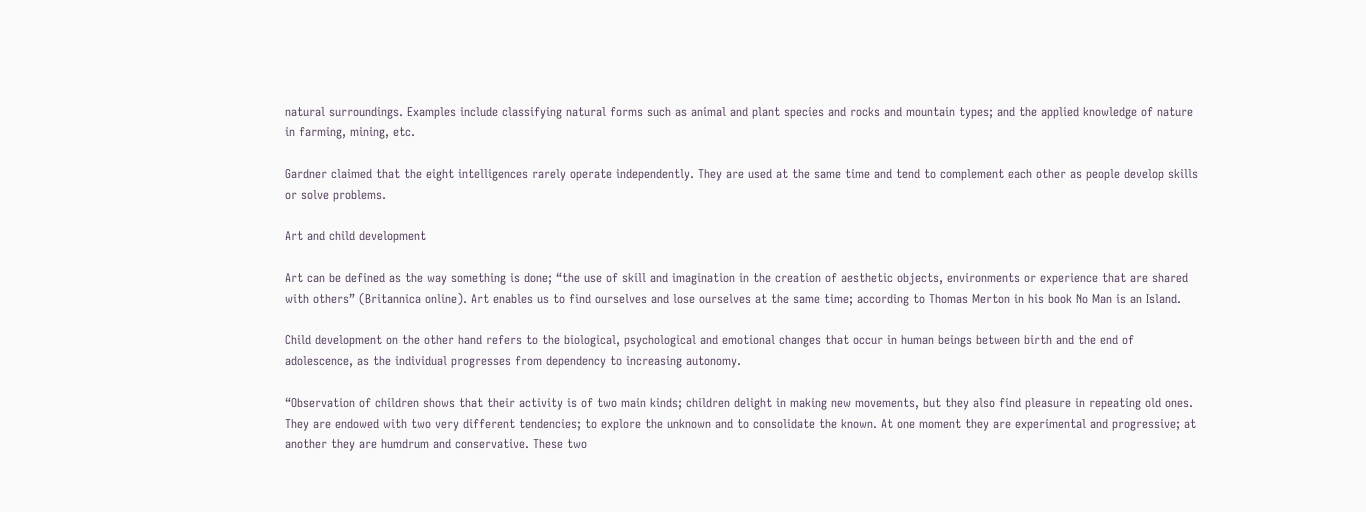natural surroundings. Examples include classifying natural forms such as animal and plant species and rocks and mountain types; and the applied knowledge of nature in farming, mining, etc.

Gardner claimed that the eight intelligences rarely operate independently. They are used at the same time and tend to complement each other as people develop skills or solve problems.

Art and child development

Art can be defined as the way something is done; “the use of skill and imagination in the creation of aesthetic objects, environments or experience that are shared with others” (Britannica online). Art enables us to find ourselves and lose ourselves at the same time; according to Thomas Merton in his book No Man is an Island.

Child development on the other hand refers to the biological, psychological and emotional changes that occur in human beings between birth and the end of adolescence, as the individual progresses from dependency to increasing autonomy.

“Observation of children shows that their activity is of two main kinds; children delight in making new movements, but they also find pleasure in repeating old ones. They are endowed with two very different tendencies; to explore the unknown and to consolidate the known. At one moment they are experimental and progressive; at another they are humdrum and conservative. These two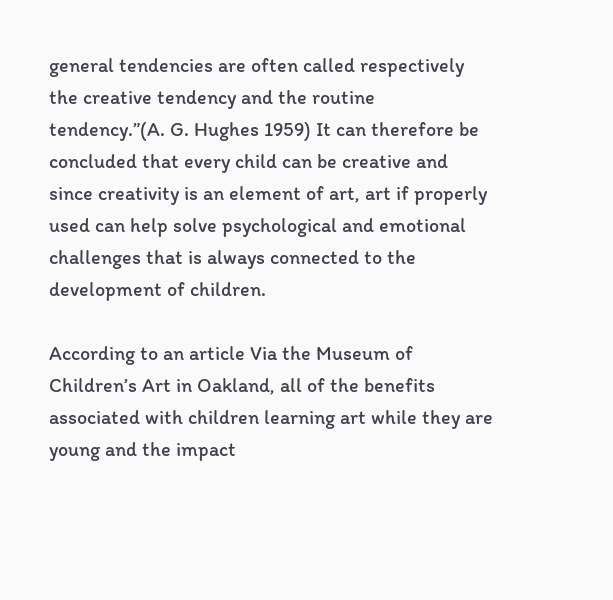general tendencies are often called respectively the creative tendency and the routine tendency.”(A. G. Hughes 1959) It can therefore be concluded that every child can be creative and since creativity is an element of art, art if properly used can help solve psychological and emotional challenges that is always connected to the development of children.

According to an article Via the Museum of Children’s Art in Oakland, all of the benefits associated with children learning art while they are young and the impact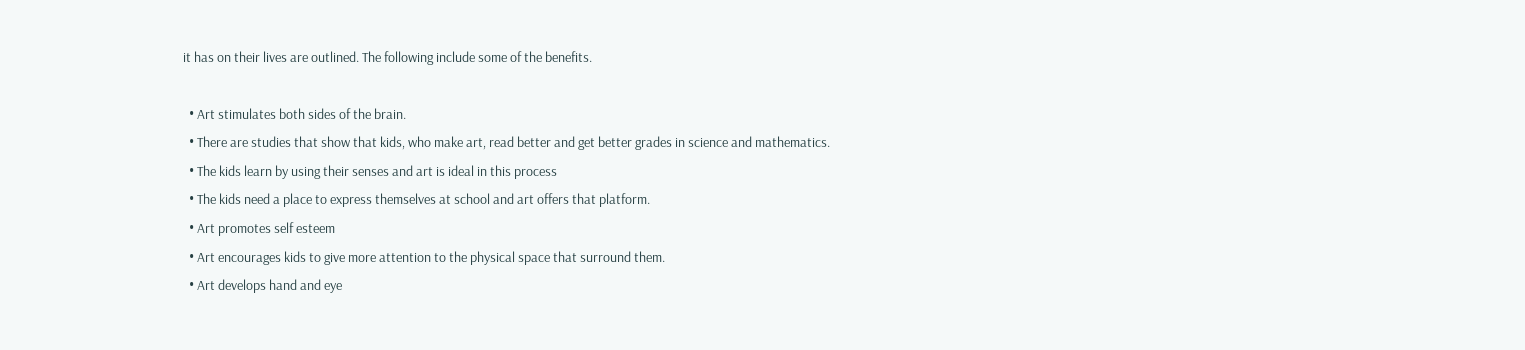it has on their lives are outlined. The following include some of the benefits.

  • Art stimulates both sides of the brain.
  • There are studies that show that kids, who make art, read better and get better grades in science and mathematics.
  • The kids learn by using their senses and art is ideal in this process
  • The kids need a place to express themselves at school and art offers that platform.
  • Art promotes self esteem
  • Art encourages kids to give more attention to the physical space that surround them.
  • Art develops hand and eye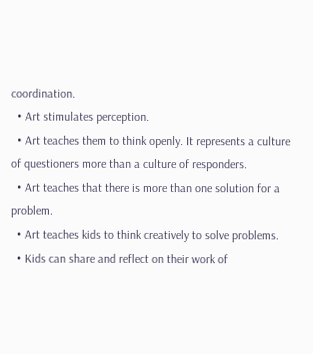coordination.
  • Art stimulates perception.
  • Art teaches them to think openly. It represents a culture of questioners more than a culture of responders.
  • Art teaches that there is more than one solution for a problem.
  • Art teaches kids to think creatively to solve problems.
  • Kids can share and reflect on their work of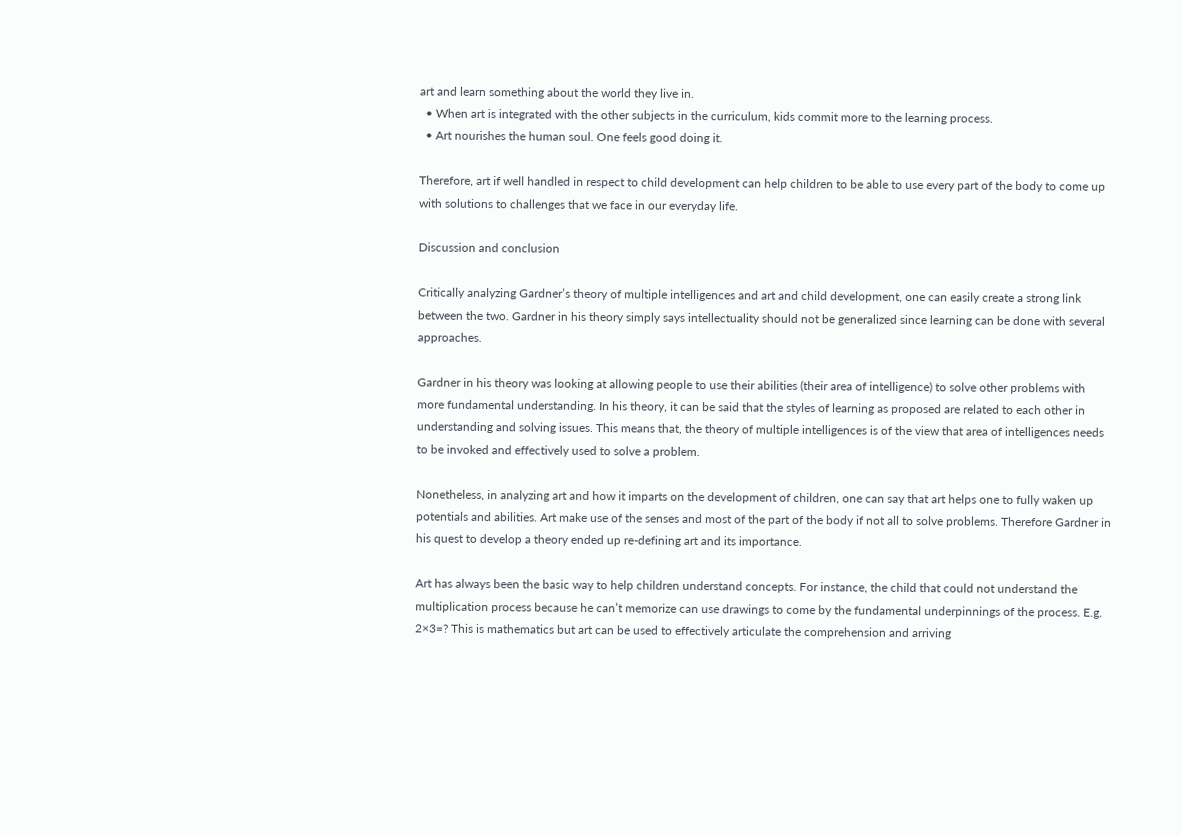art and learn something about the world they live in.
  • When art is integrated with the other subjects in the curriculum, kids commit more to the learning process.
  • Art nourishes the human soul. One feels good doing it.

Therefore, art if well handled in respect to child development can help children to be able to use every part of the body to come up with solutions to challenges that we face in our everyday life.

Discussion and conclusion

Critically analyzing Gardner’s theory of multiple intelligences and art and child development, one can easily create a strong link between the two. Gardner in his theory simply says intellectuality should not be generalized since learning can be done with several approaches.

Gardner in his theory was looking at allowing people to use their abilities (their area of intelligence) to solve other problems with more fundamental understanding. In his theory, it can be said that the styles of learning as proposed are related to each other in understanding and solving issues. This means that, the theory of multiple intelligences is of the view that area of intelligences needs to be invoked and effectively used to solve a problem.

Nonetheless, in analyzing art and how it imparts on the development of children, one can say that art helps one to fully waken up potentials and abilities. Art make use of the senses and most of the part of the body if not all to solve problems. Therefore Gardner in his quest to develop a theory ended up re-defining art and its importance.

Art has always been the basic way to help children understand concepts. For instance, the child that could not understand the multiplication process because he can’t memorize can use drawings to come by the fundamental underpinnings of the process. E.g. 2×3=? This is mathematics but art can be used to effectively articulate the comprehension and arriving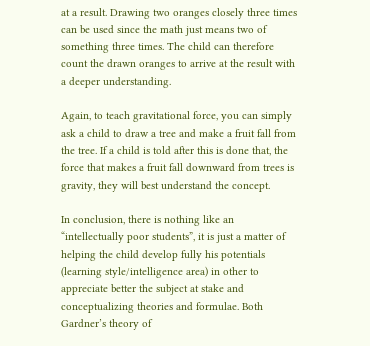at a result. Drawing two oranges closely three times can be used since the math just means two of something three times. The child can therefore count the drawn oranges to arrive at the result with a deeper understanding.

Again, to teach gravitational force, you can simply ask a child to draw a tree and make a fruit fall from the tree. If a child is told after this is done that, the force that makes a fruit fall downward from trees is gravity, they will best understand the concept.

In conclusion, there is nothing like an “intellectually poor students”, it is just a matter of helping the child develop fully his potentials (learning style/intelligence area) in other to appreciate better the subject at stake and conceptualizing theories and formulae. Both Gardner’s theory of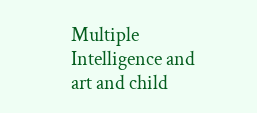Multiple Intelligence and art and child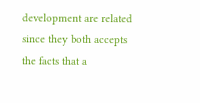development are related since they both accepts the facts that a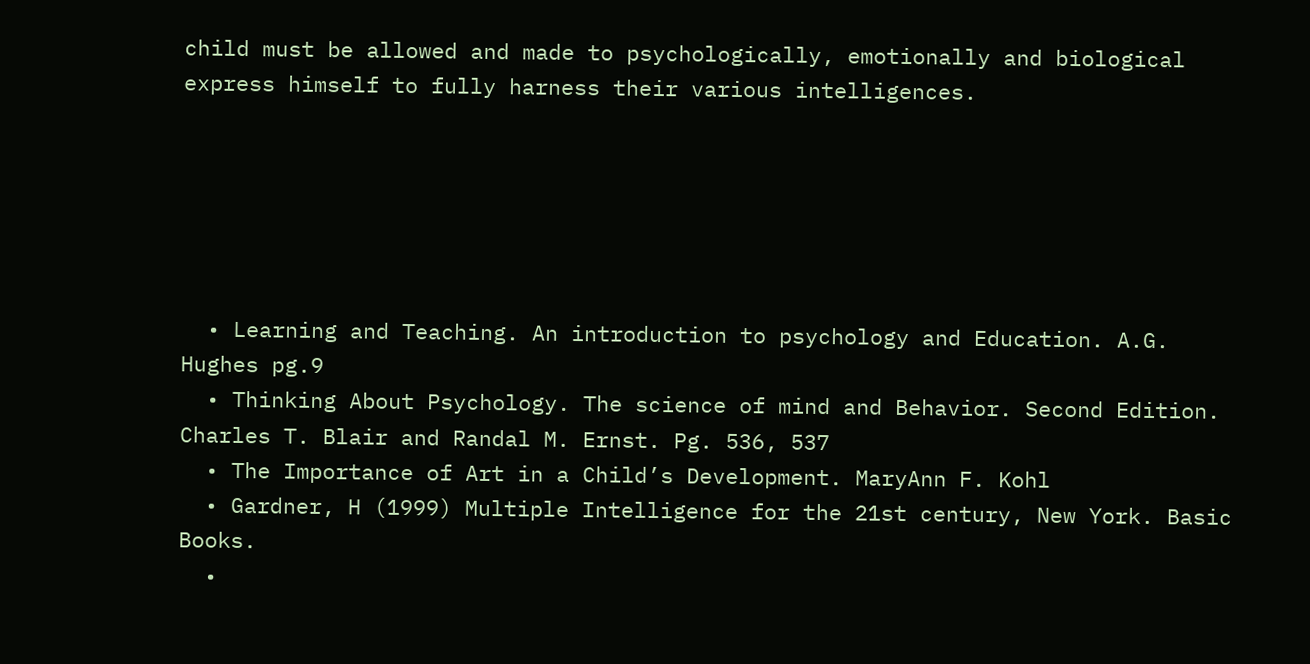child must be allowed and made to psychologically, emotionally and biological express himself to fully harness their various intelligences.






  • Learning and Teaching. An introduction to psychology and Education. A.G. Hughes pg.9
  • Thinking About Psychology. The science of mind and Behavior. Second Edition. Charles T. Blair and Randal M. Ernst. Pg. 536, 537
  • The Importance of Art in a Child’s Development. MaryAnn F. Kohl
  • Gardner, H (1999) Multiple Intelligence for the 21st century, New York. Basic Books.
  •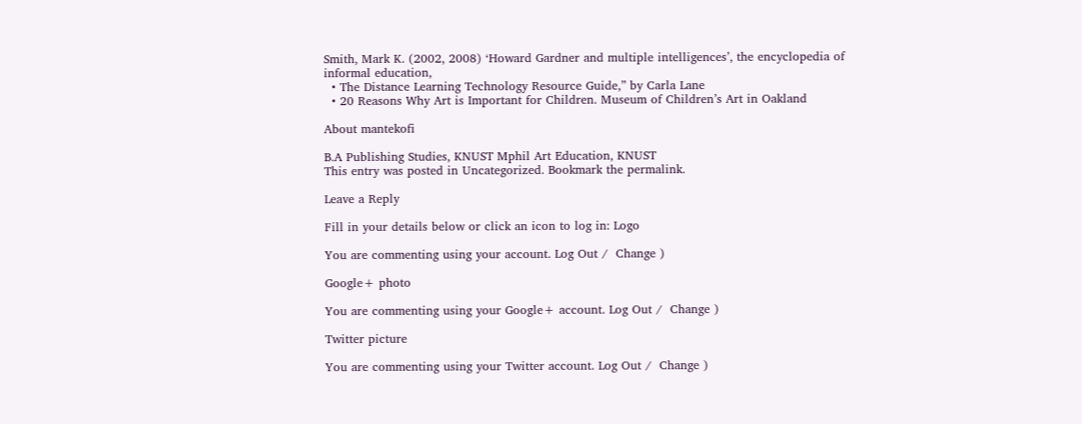Smith, Mark K. (2002, 2008) ‘Howard Gardner and multiple intelligences’, the encyclopedia of informal education,
  • The Distance Learning Technology Resource Guide,” by Carla Lane
  • 20 Reasons Why Art is Important for Children. Museum of Children’s Art in Oakland

About mantekofi

B.A Publishing Studies, KNUST Mphil Art Education, KNUST
This entry was posted in Uncategorized. Bookmark the permalink.

Leave a Reply

Fill in your details below or click an icon to log in: Logo

You are commenting using your account. Log Out /  Change )

Google+ photo

You are commenting using your Google+ account. Log Out /  Change )

Twitter picture

You are commenting using your Twitter account. Log Out /  Change )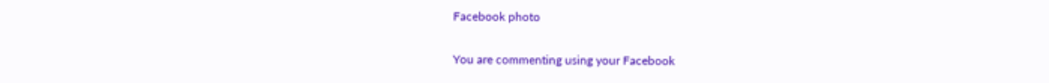Facebook photo

You are commenting using your Facebook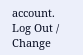account. Log Out /  Change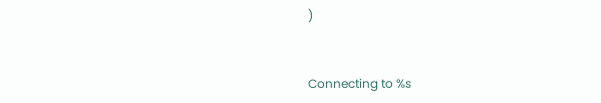)


Connecting to %s